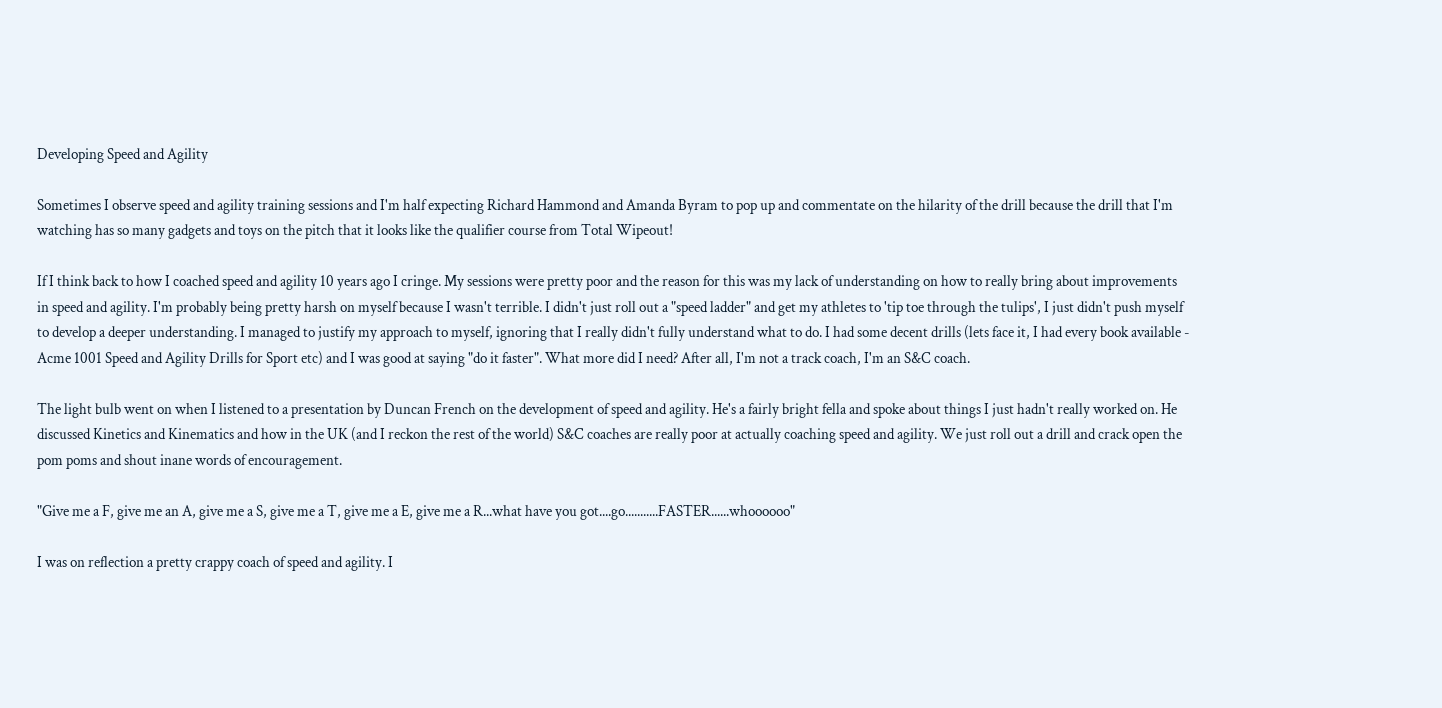Developing Speed and Agility

Sometimes I observe speed and agility training sessions and I'm half expecting Richard Hammond and Amanda Byram to pop up and commentate on the hilarity of the drill because the drill that I'm watching has so many gadgets and toys on the pitch that it looks like the qualifier course from Total Wipeout!

If I think back to how I coached speed and agility 10 years ago I cringe. My sessions were pretty poor and the reason for this was my lack of understanding on how to really bring about improvements in speed and agility. I'm probably being pretty harsh on myself because I wasn't terrible. I didn't just roll out a "speed ladder" and get my athletes to 'tip toe through the tulips', I just didn't push myself to develop a deeper understanding. I managed to justify my approach to myself, ignoring that I really didn't fully understand what to do. I had some decent drills (lets face it, I had every book available - Acme 1001 Speed and Agility Drills for Sport etc) and I was good at saying "do it faster". What more did I need? After all, I'm not a track coach, I'm an S&C coach.

The light bulb went on when I listened to a presentation by Duncan French on the development of speed and agility. He's a fairly bright fella and spoke about things I just hadn't really worked on. He discussed Kinetics and Kinematics and how in the UK (and I reckon the rest of the world) S&C coaches are really poor at actually coaching speed and agility. We just roll out a drill and crack open the pom poms and shout inane words of encouragement.

"Give me a F, give me an A, give me a S, give me a T, give me a E, give me a R...what have you got....go...........FASTER......whoooooo"

I was on reflection a pretty crappy coach of speed and agility. I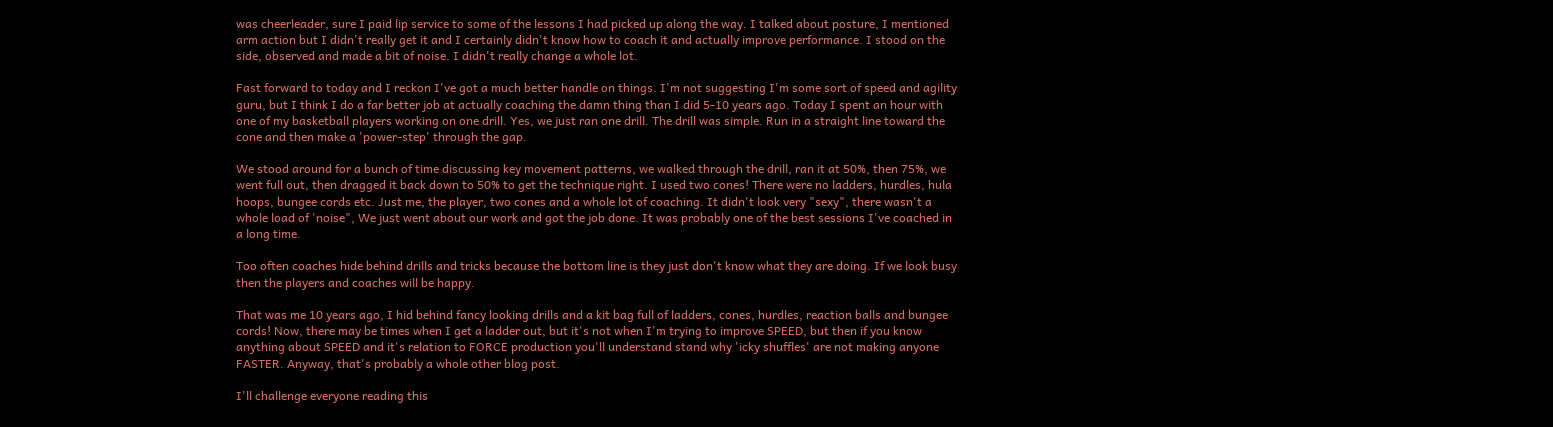was cheerleader, sure I paid lip service to some of the lessons I had picked up along the way. I talked about posture, I mentioned arm action but I didn't really get it and I certainly didn't know how to coach it and actually improve performance. I stood on the side, observed and made a bit of noise. I didn't really change a whole lot.

Fast forward to today and I reckon I've got a much better handle on things. I'm not suggesting I'm some sort of speed and agility guru, but I think I do a far better job at actually coaching the damn thing than I did 5-10 years ago. Today I spent an hour with one of my basketball players working on one drill. Yes, we just ran one drill. The drill was simple. Run in a straight line toward the cone and then make a 'power-step' through the gap.

We stood around for a bunch of time discussing key movement patterns, we walked through the drill, ran it at 50%, then 75%, we went full out, then dragged it back down to 50% to get the technique right. I used two cones! There were no ladders, hurdles, hula hoops, bungee cords etc. Just me, the player, two cones and a whole lot of coaching. It didn't look very "sexy", there wasn't a whole load of 'noise", We just went about our work and got the job done. It was probably one of the best sessions I've coached in a long time.

Too often coaches hide behind drills and tricks because the bottom line is they just don't know what they are doing. If we look busy then the players and coaches will be happy.

That was me 10 years ago, I hid behind fancy looking drills and a kit bag full of ladders, cones, hurdles, reaction balls and bungee cords! Now, there may be times when I get a ladder out, but it's not when I'm trying to improve SPEED, but then if you know anything about SPEED and it's relation to FORCE production you'll understand stand why 'icky shuffles' are not making anyone FASTER. Anyway, that's probably a whole other blog post.

I'll challenge everyone reading this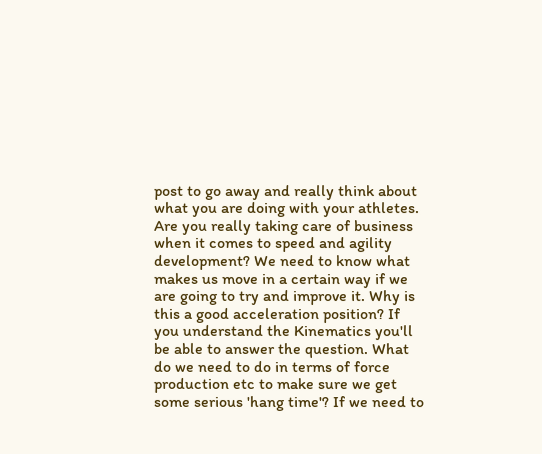post to go away and really think about what you are doing with your athletes. Are you really taking care of business when it comes to speed and agility development? We need to know what makes us move in a certain way if we are going to try and improve it. Why is this a good acceleration position? If you understand the Kinematics you'll be able to answer the question. What do we need to do in terms of force production etc to make sure we get some serious 'hang time'? If we need to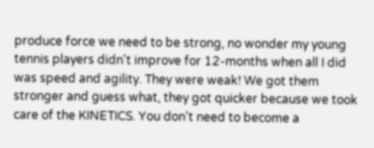produce force we need to be strong, no wonder my young tennis players didn't improve for 12-months when all I did was speed and agility. They were weak! We got them stronger and guess what, they got quicker because we took care of the KINETICS. You don't need to become a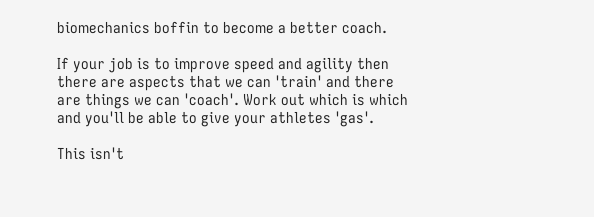biomechanics boffin to become a better coach.

If your job is to improve speed and agility then there are aspects that we can 'train' and there are things we can 'coach'. Work out which is which and you'll be able to give your athletes 'gas'.

This isn't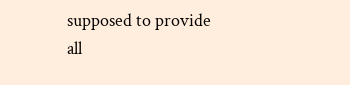supposed to provide all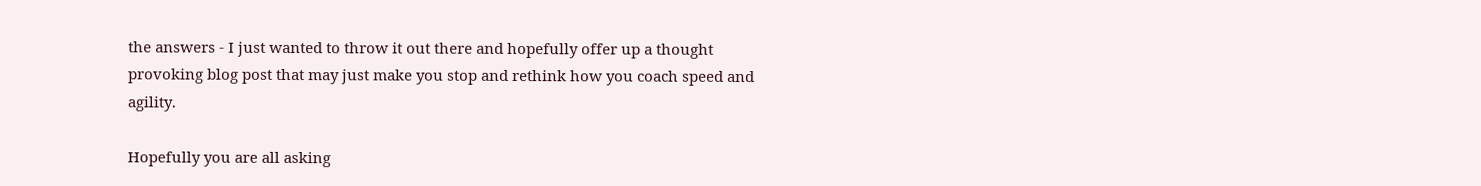the answers - I just wanted to throw it out there and hopefully offer up a thought provoking blog post that may just make you stop and rethink how you coach speed and agility.

Hopefully you are all asking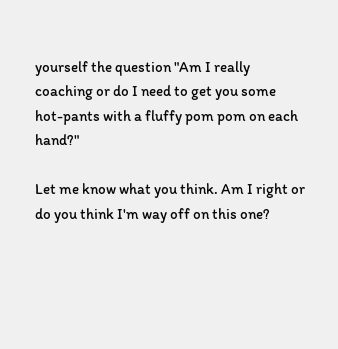yourself the question "Am I really coaching or do I need to get you some hot-pants with a fluffy pom pom on each hand?"

Let me know what you think. Am I right or do you think I'm way off on this one?